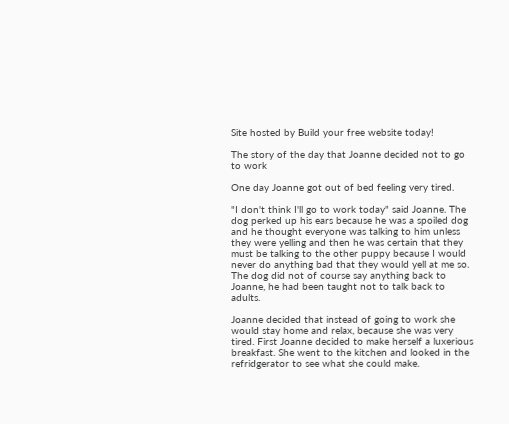Site hosted by Build your free website today!

The story of the day that Joanne decided not to go to work

One day Joanne got out of bed feeling very tired.

"I don't think I'll go to work today" said Joanne. The dog perked up his ears because he was a spoiled dog and he thought everyone was talking to him unless they were yelling and then he was certain that they must be talking to the other puppy because I would never do anything bad that they would yell at me so. The dog did not of course say anything back to Joanne, he had been taught not to talk back to adults.

Joanne decided that instead of going to work she would stay home and relax, because she was very tired. First Joanne decided to make herself a luxerious breakfast. She went to the kitchen and looked in the refridgerator to see what she could make.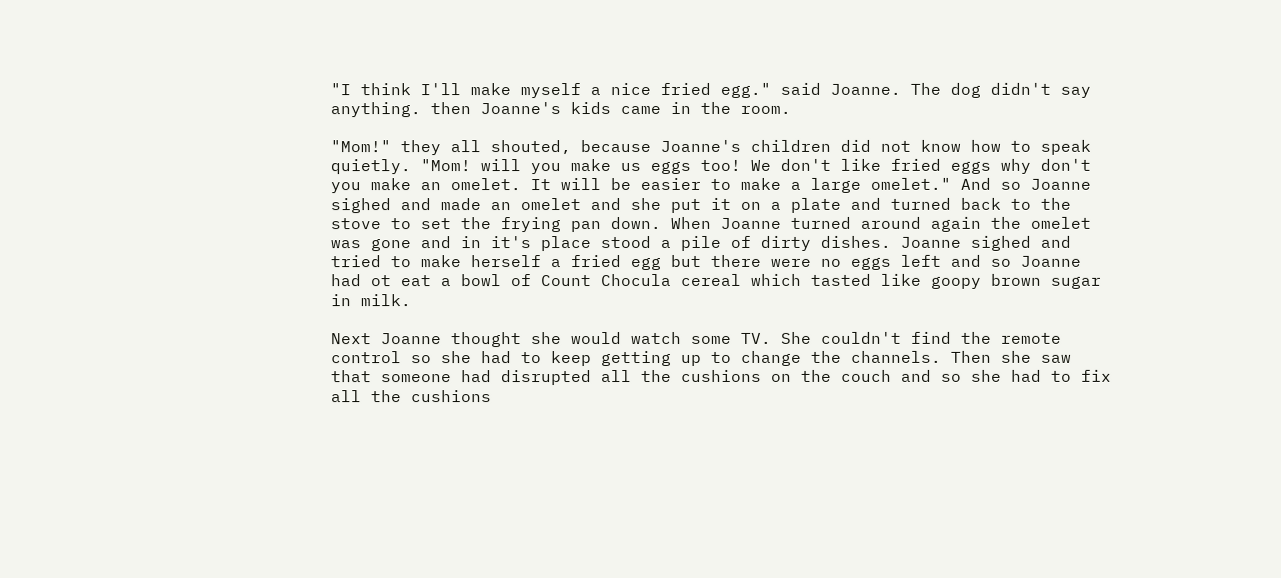"I think I'll make myself a nice fried egg." said Joanne. The dog didn't say anything. then Joanne's kids came in the room.

"Mom!" they all shouted, because Joanne's children did not know how to speak quietly. "Mom! will you make us eggs too! We don't like fried eggs why don't you make an omelet. It will be easier to make a large omelet." And so Joanne sighed and made an omelet and she put it on a plate and turned back to the stove to set the frying pan down. When Joanne turned around again the omelet was gone and in it's place stood a pile of dirty dishes. Joanne sighed and tried to make herself a fried egg but there were no eggs left and so Joanne had ot eat a bowl of Count Chocula cereal which tasted like goopy brown sugar in milk.

Next Joanne thought she would watch some TV. She couldn't find the remote control so she had to keep getting up to change the channels. Then she saw that someone had disrupted all the cushions on the couch and so she had to fix all the cushions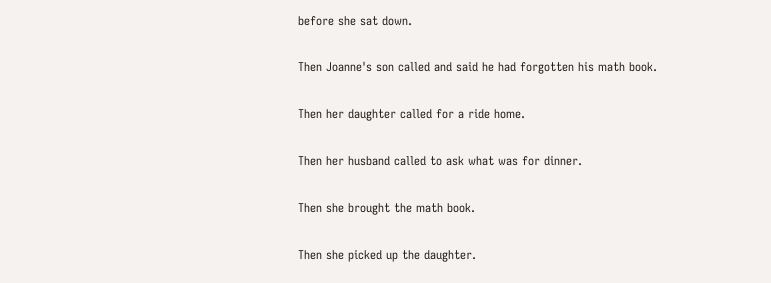before she sat down.

Then Joanne's son called and said he had forgotten his math book.

Then her daughter called for a ride home.

Then her husband called to ask what was for dinner.

Then she brought the math book.

Then she picked up the daughter.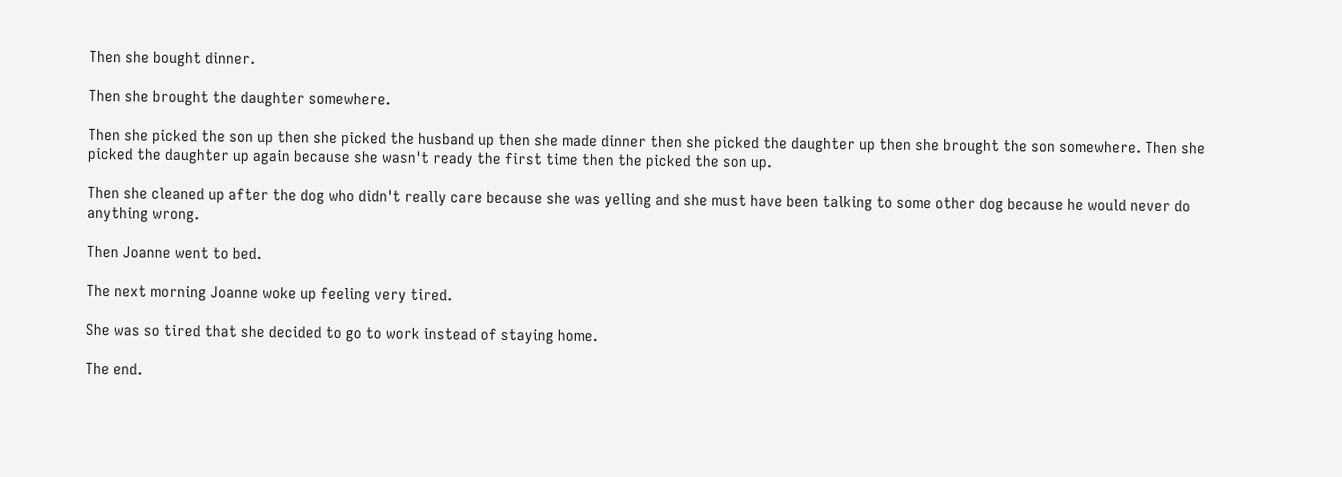Then she bought dinner.

Then she brought the daughter somewhere.

Then she picked the son up then she picked the husband up then she made dinner then she picked the daughter up then she brought the son somewhere. Then she picked the daughter up again because she wasn't ready the first time then the picked the son up.

Then she cleaned up after the dog who didn't really care because she was yelling and she must have been talking to some other dog because he would never do anything wrong.

Then Joanne went to bed.

The next morning Joanne woke up feeling very tired.

She was so tired that she decided to go to work instead of staying home.

The end.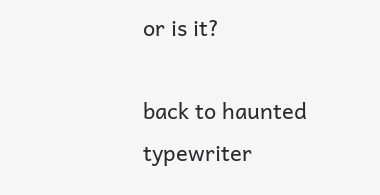or is it?

back to haunted typewriter